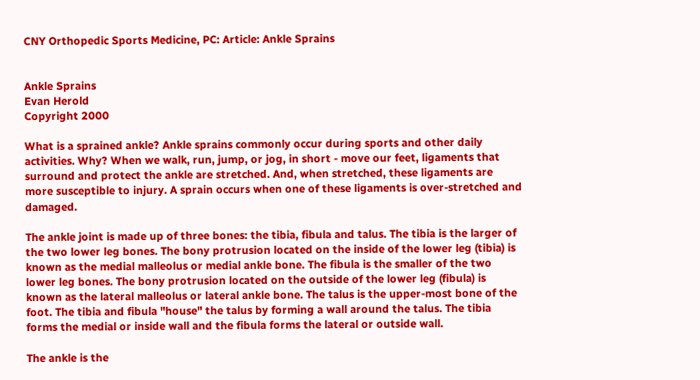CNY Orthopedic Sports Medicine, PC: Article: Ankle Sprains


Ankle Sprains
Evan Herold
Copyright 2000

What is a sprained ankle? Ankle sprains commonly occur during sports and other daily activities. Why? When we walk, run, jump, or jog, in short - move our feet, ligaments that surround and protect the ankle are stretched. And, when stretched, these ligaments are more susceptible to injury. A sprain occurs when one of these ligaments is over-stretched and damaged.

The ankle joint is made up of three bones: the tibia, fibula and talus. The tibia is the larger of the two lower leg bones. The bony protrusion located on the inside of the lower leg (tibia) is known as the medial malleolus or medial ankle bone. The fibula is the smaller of the two lower leg bones. The bony protrusion located on the outside of the lower leg (fibula) is known as the lateral malleolus or lateral ankle bone. The talus is the upper-most bone of the foot. The tibia and fibula "house" the talus by forming a wall around the talus. The tibia forms the medial or inside wall and the fibula forms the lateral or outside wall.

The ankle is the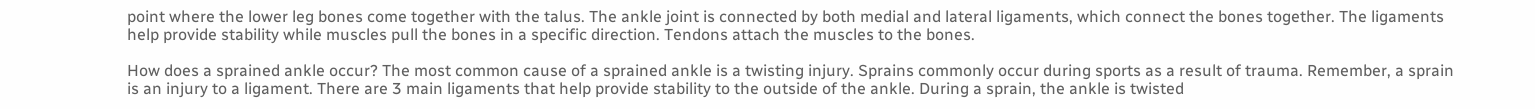point where the lower leg bones come together with the talus. The ankle joint is connected by both medial and lateral ligaments, which connect the bones together. The ligaments help provide stability while muscles pull the bones in a specific direction. Tendons attach the muscles to the bones.

How does a sprained ankle occur? The most common cause of a sprained ankle is a twisting injury. Sprains commonly occur during sports as a result of trauma. Remember, a sprain is an injury to a ligament. There are 3 main ligaments that help provide stability to the outside of the ankle. During a sprain, the ankle is twisted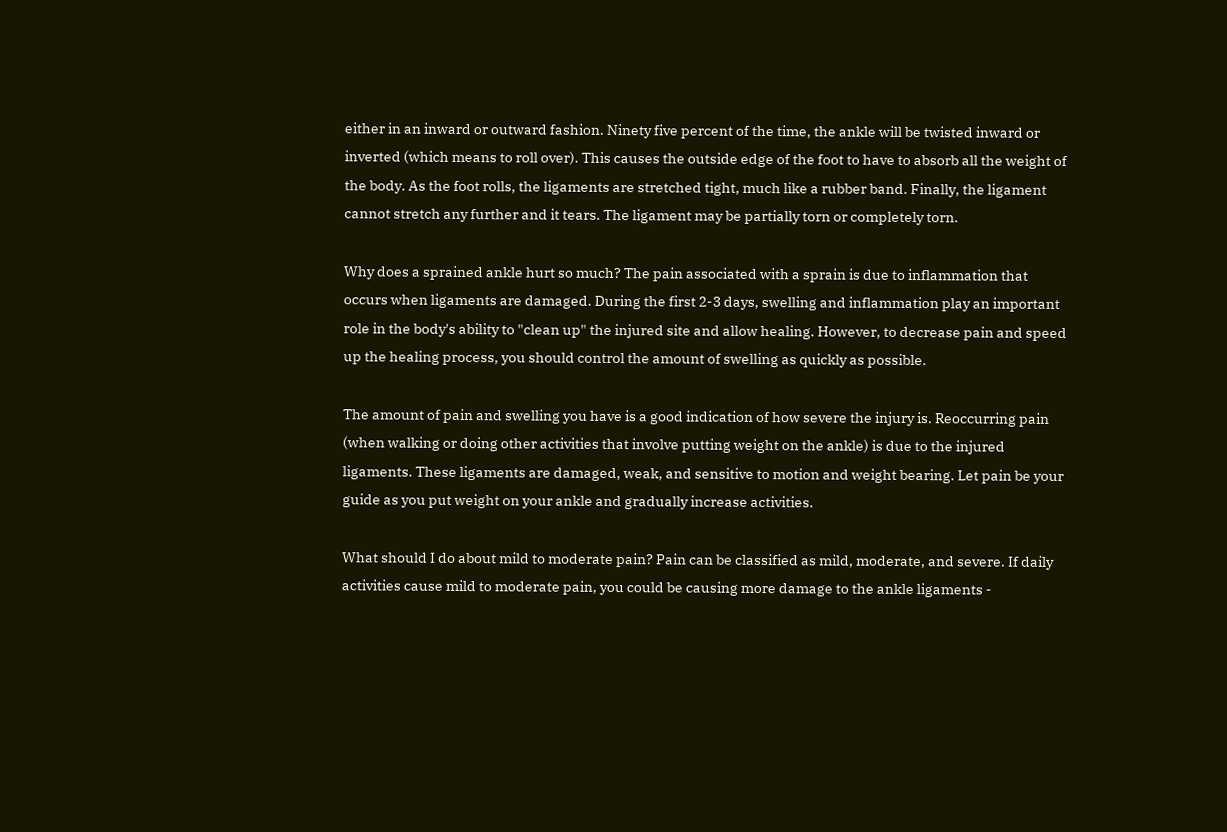either in an inward or outward fashion. Ninety five percent of the time, the ankle will be twisted inward or inverted (which means to roll over). This causes the outside edge of the foot to have to absorb all the weight of the body. As the foot rolls, the ligaments are stretched tight, much like a rubber band. Finally, the ligament cannot stretch any further and it tears. The ligament may be partially torn or completely torn.

Why does a sprained ankle hurt so much? The pain associated with a sprain is due to inflammation that occurs when ligaments are damaged. During the first 2-3 days, swelling and inflammation play an important role in the body's ability to "clean up" the injured site and allow healing. However, to decrease pain and speed up the healing process, you should control the amount of swelling as quickly as possible.

The amount of pain and swelling you have is a good indication of how severe the injury is. Reoccurring pain (when walking or doing other activities that involve putting weight on the ankle) is due to the injured ligaments. These ligaments are damaged, weak, and sensitive to motion and weight bearing. Let pain be your guide as you put weight on your ankle and gradually increase activities.

What should I do about mild to moderate pain? Pain can be classified as mild, moderate, and severe. If daily activities cause mild to moderate pain, you could be causing more damage to the ankle ligaments -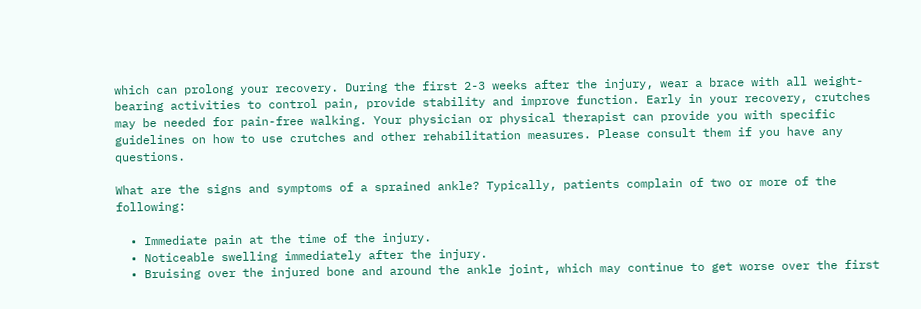which can prolong your recovery. During the first 2-3 weeks after the injury, wear a brace with all weight-bearing activities to control pain, provide stability and improve function. Early in your recovery, crutches may be needed for pain-free walking. Your physician or physical therapist can provide you with specific guidelines on how to use crutches and other rehabilitation measures. Please consult them if you have any questions.

What are the signs and symptoms of a sprained ankle? Typically, patients complain of two or more of the following:

  • Immediate pain at the time of the injury.
  • Noticeable swelling immediately after the injury.
  • Bruising over the injured bone and around the ankle joint, which may continue to get worse over the first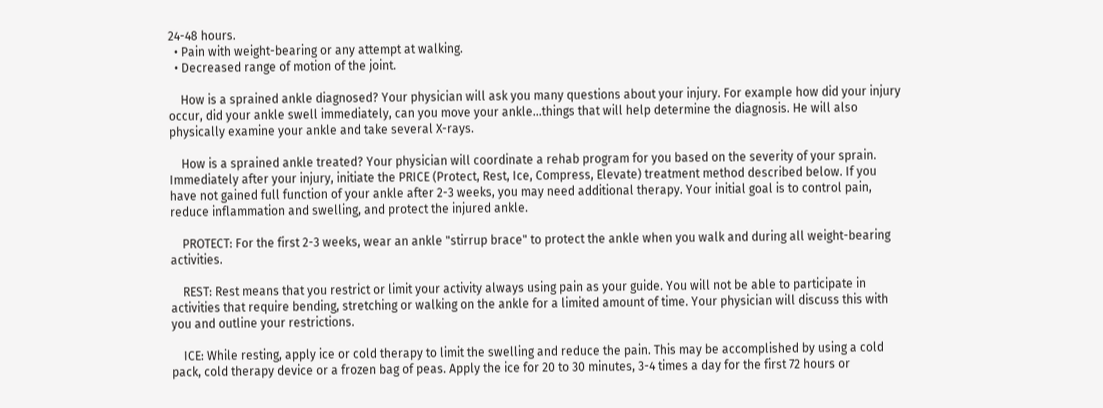24-48 hours.
  • Pain with weight-bearing or any attempt at walking.
  • Decreased range of motion of the joint.

    How is a sprained ankle diagnosed? Your physician will ask you many questions about your injury. For example how did your injury occur, did your ankle swell immediately, can you move your ankle...things that will help determine the diagnosis. He will also physically examine your ankle and take several X-rays.

    How is a sprained ankle treated? Your physician will coordinate a rehab program for you based on the severity of your sprain. Immediately after your injury, initiate the PRICE (Protect, Rest, Ice, Compress, Elevate) treatment method described below. If you have not gained full function of your ankle after 2-3 weeks, you may need additional therapy. Your initial goal is to control pain, reduce inflammation and swelling, and protect the injured ankle.

    PROTECT: For the first 2-3 weeks, wear an ankle "stirrup brace" to protect the ankle when you walk and during all weight-bearing activities.

    REST: Rest means that you restrict or limit your activity always using pain as your guide. You will not be able to participate in activities that require bending, stretching or walking on the ankle for a limited amount of time. Your physician will discuss this with you and outline your restrictions.

    ICE: While resting, apply ice or cold therapy to limit the swelling and reduce the pain. This may be accomplished by using a cold pack, cold therapy device or a frozen bag of peas. Apply the ice for 20 to 30 minutes, 3-4 times a day for the first 72 hours or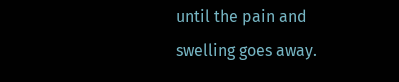until the pain and swelling goes away.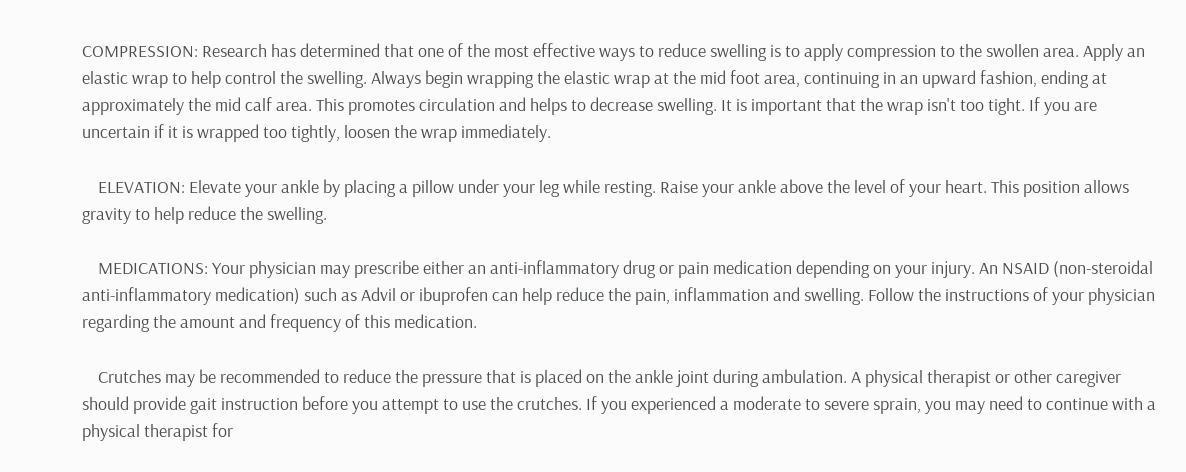COMPRESSION: Research has determined that one of the most effective ways to reduce swelling is to apply compression to the swollen area. Apply an elastic wrap to help control the swelling. Always begin wrapping the elastic wrap at the mid foot area, continuing in an upward fashion, ending at approximately the mid calf area. This promotes circulation and helps to decrease swelling. It is important that the wrap isn't too tight. If you are uncertain if it is wrapped too tightly, loosen the wrap immediately.

    ELEVATION: Elevate your ankle by placing a pillow under your leg while resting. Raise your ankle above the level of your heart. This position allows gravity to help reduce the swelling.

    MEDICATIONS: Your physician may prescribe either an anti-inflammatory drug or pain medication depending on your injury. An NSAID (non-steroidal anti-inflammatory medication) such as Advil or ibuprofen can help reduce the pain, inflammation and swelling. Follow the instructions of your physician regarding the amount and frequency of this medication.

    Crutches may be recommended to reduce the pressure that is placed on the ankle joint during ambulation. A physical therapist or other caregiver should provide gait instruction before you attempt to use the crutches. If you experienced a moderate to severe sprain, you may need to continue with a physical therapist for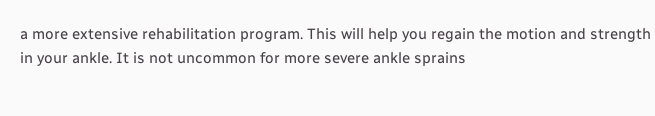a more extensive rehabilitation program. This will help you regain the motion and strength in your ankle. It is not uncommon for more severe ankle sprains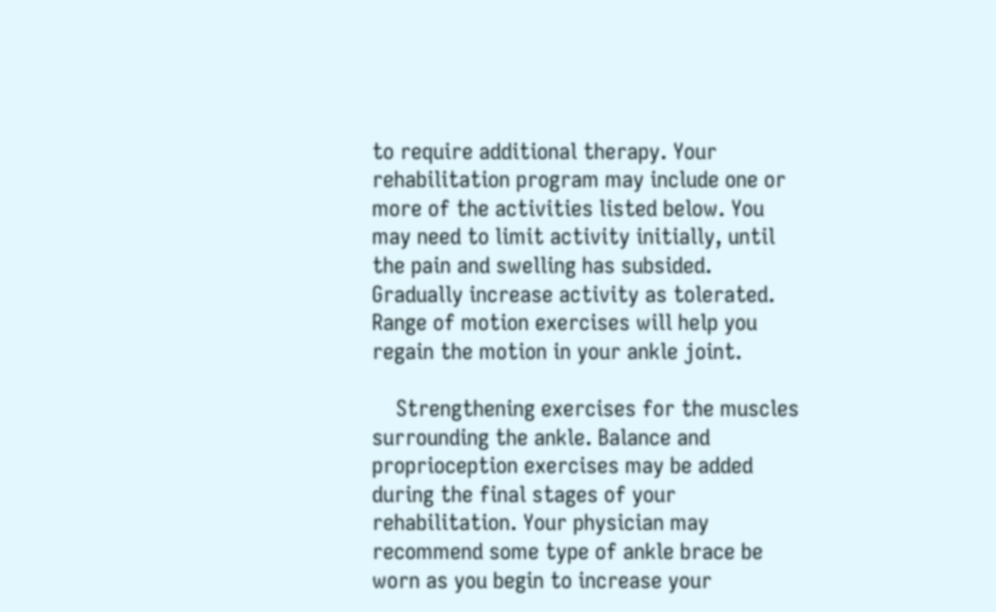to require additional therapy. Your rehabilitation program may include one or more of the activities listed below. You may need to limit activity initially, until the pain and swelling has subsided. Gradually increase activity as tolerated. Range of motion exercises will help you regain the motion in your ankle joint.

    Strengthening exercises for the muscles surrounding the ankle. Balance and proprioception exercises may be added during the final stages of your rehabilitation. Your physician may recommend some type of ankle brace be worn as you begin to increase your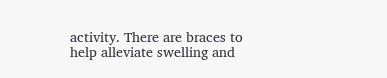activity. There are braces to help alleviate swelling and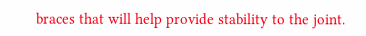braces that will help provide stability to the joint.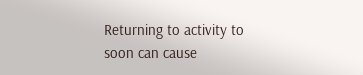Returning to activity to soon can cause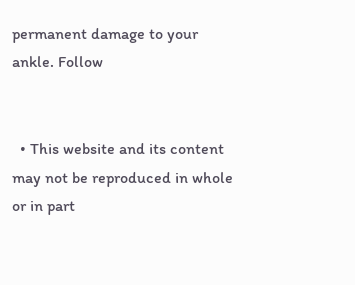permanent damage to your ankle. Follow


  • This website and its content may not be reproduced in whole or in part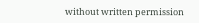without written permission